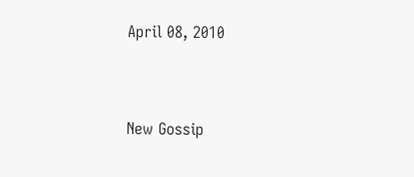April 08, 2010


New Gossip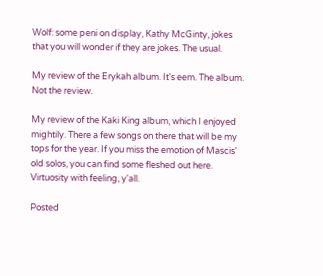Wolf: some peni on display, Kathy McGinty, jokes that you will wonder if they are jokes. The usual.

My review of the Erykah album. It's eem. The album. Not the review.

My review of the Kaki King album, which I enjoyed mightily. There a few songs on there that will be my tops for the year. If you miss the emotion of Mascis' old solos, you can find some fleshed out here. Virtuosity with feeling, y'all.

Posted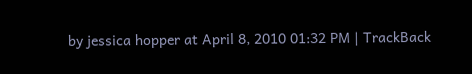by jessica hopper at April 8, 2010 01:32 PM | TrackBack